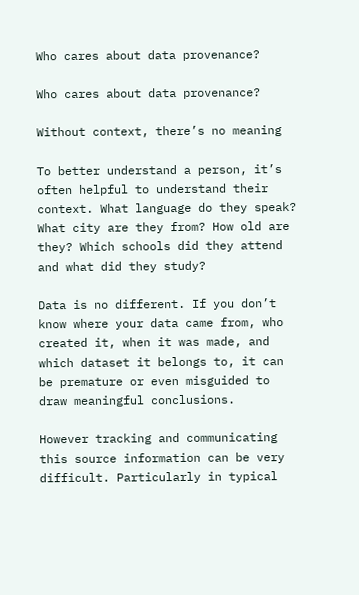Who cares about data provenance?

Who cares about data provenance?

Without context, there’s no meaning

To better understand a person, it’s often helpful to understand their context. What language do they speak? What city are they from? How old are they? Which schools did they attend and what did they study?

Data is no different. If you don’t know where your data came from, who created it, when it was made, and which dataset it belongs to, it can be premature or even misguided to draw meaningful conclusions.

However tracking and communicating this source information can be very difficult. Particularly in typical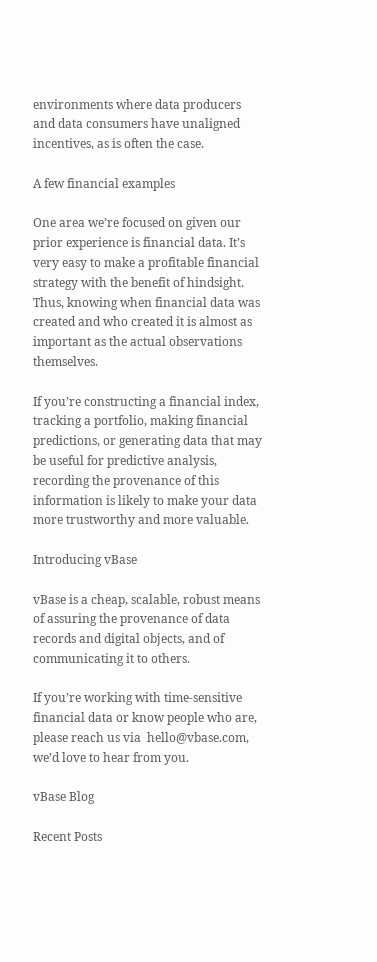environments where data producers and data consumers have unaligned incentives, as is often the case.

A few financial examples

One area we’re focused on given our prior experience is financial data. It’s very easy to make a profitable financial strategy with the benefit of hindsight. Thus, knowing when financial data was created and who created it is almost as important as the actual observations themselves.

If you’re constructing a financial index, tracking a portfolio, making financial predictions, or generating data that may be useful for predictive analysis, recording the provenance of this information is likely to make your data more trustworthy and more valuable.

Introducing vBase

vBase is a cheap, scalable, robust means of assuring the provenance of data records and digital objects, and of communicating it to others.

If you’re working with time-sensitive financial data or know people who are, please reach us via  hello@vbase.com, we’d love to hear from you.

vBase Blog

Recent Posts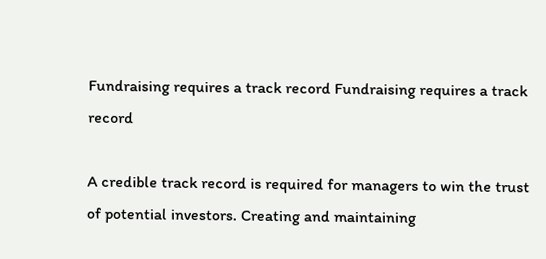Fundraising requires a track record Fundraising requires a track record

A credible track record is required for managers to win the trust of potential investors. Creating and maintaining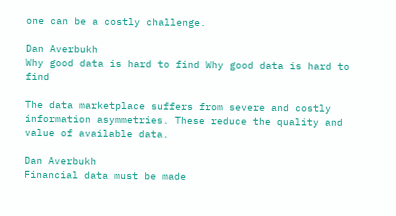one can be a costly challenge.

Dan Averbukh
Why good data is hard to find Why good data is hard to find

The data marketplace suffers from severe and costly information asymmetries. These reduce the quality and value of available data.

Dan Averbukh
Financial data must be made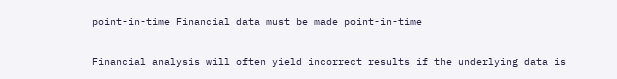point-in-time Financial data must be made point-in-time

Financial analysis will often yield incorrect results if the underlying data is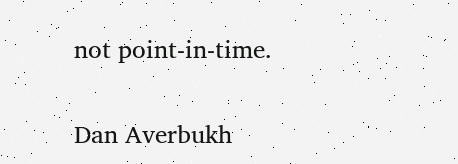not point-in-time.

Dan Averbukh